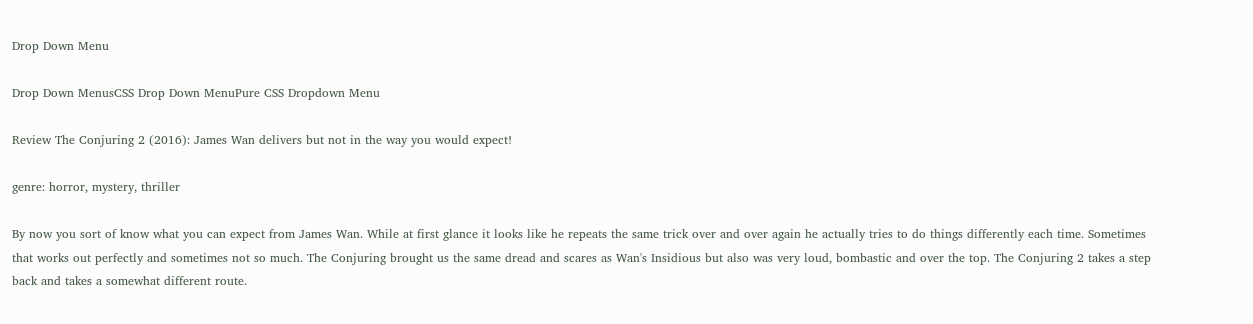Drop Down Menu

Drop Down MenusCSS Drop Down MenuPure CSS Dropdown Menu

Review The Conjuring 2 (2016): James Wan delivers but not in the way you would expect!

genre: horror, mystery, thriller

By now you sort of know what you can expect from James Wan. While at first glance it looks like he repeats the same trick over and over again he actually tries to do things differently each time. Sometimes that works out perfectly and sometimes not so much. The Conjuring brought us the same dread and scares as Wan's Insidious but also was very loud, bombastic and over the top. The Conjuring 2 takes a step back and takes a somewhat different route.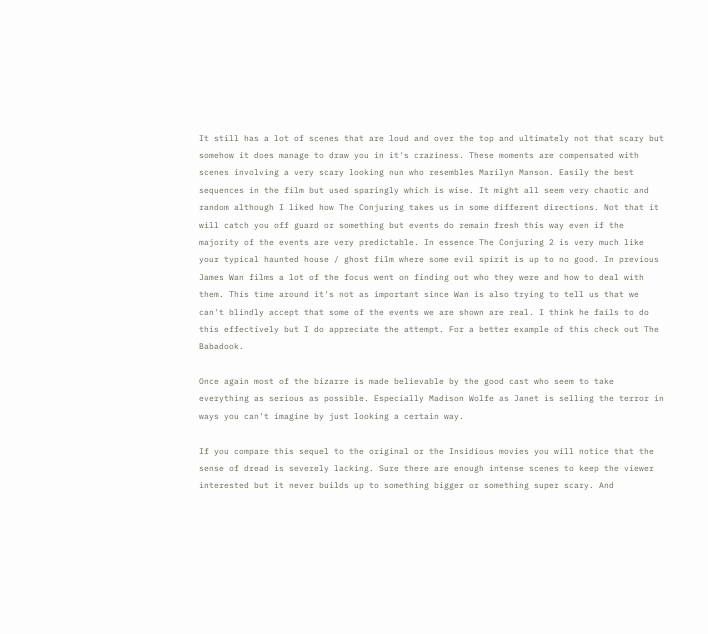It still has a lot of scenes that are loud and over the top and ultimately not that scary but somehow it does manage to draw you in it's craziness. These moments are compensated with scenes involving a very scary looking nun who resembles Marilyn Manson. Easily the best sequences in the film but used sparingly which is wise. It might all seem very chaotic and random although I liked how The Conjuring takes us in some different directions. Not that it will catch you off guard or something but events do remain fresh this way even if the majority of the events are very predictable. In essence The Conjuring 2 is very much like your typical haunted house / ghost film where some evil spirit is up to no good. In previous James Wan films a lot of the focus went on finding out who they were and how to deal with them. This time around it's not as important since Wan is also trying to tell us that we can't blindly accept that some of the events we are shown are real. I think he fails to do this effectively but I do appreciate the attempt. For a better example of this check out The Babadook.

Once again most of the bizarre is made believable by the good cast who seem to take everything as serious as possible. Especially Madison Wolfe as Janet is selling the terror in ways you can't imagine by just looking a certain way.

If you compare this sequel to the original or the Insidious movies you will notice that the sense of dread is severely lacking. Sure there are enough intense scenes to keep the viewer interested but it never builds up to something bigger or something super scary. And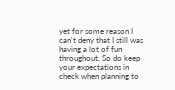yet for some reason I can't deny that I still was having a lot of fun throughout. So do keep your expectations in check when planning to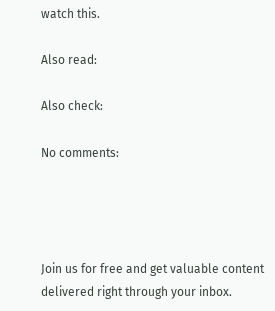watch this.

Also read:

Also check:

No comments:




Join us for free and get valuable content delivered right through your inbox.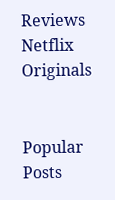Reviews Netflix Originals


Popular Posts